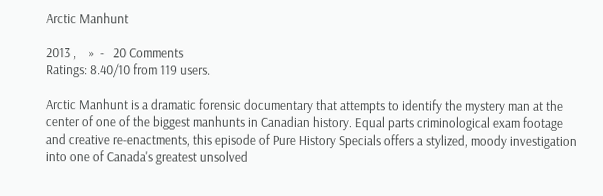Arctic Manhunt

2013 ,    »  -   20 Comments
Ratings: 8.40/10 from 119 users.

Arctic Manhunt is a dramatic forensic documentary that attempts to identify the mystery man at the center of one of the biggest manhunts in Canadian history. Equal parts criminological exam footage and creative re-enactments, this episode of Pure History Specials offers a stylized, moody investigation into one of Canada's greatest unsolved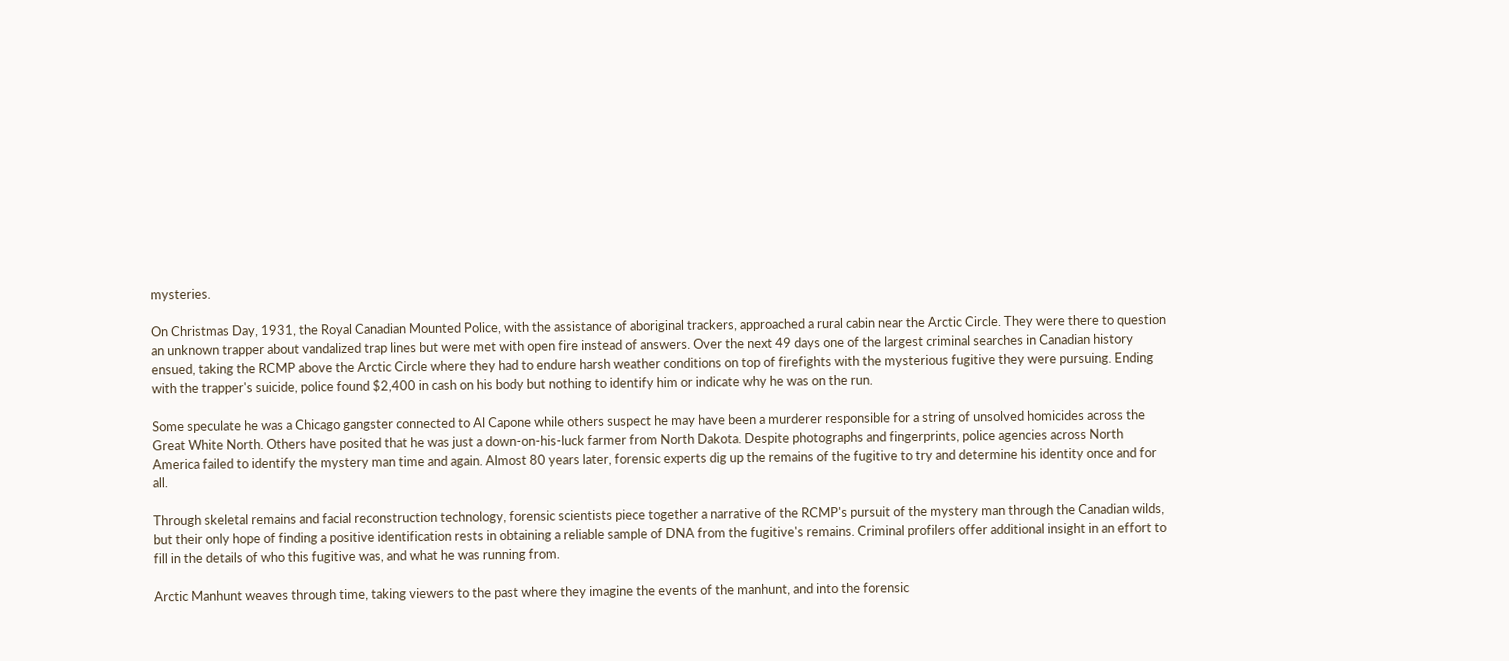mysteries.

On Christmas Day, 1931, the Royal Canadian Mounted Police, with the assistance of aboriginal trackers, approached a rural cabin near the Arctic Circle. They were there to question an unknown trapper about vandalized trap lines but were met with open fire instead of answers. Over the next 49 days one of the largest criminal searches in Canadian history ensued, taking the RCMP above the Arctic Circle where they had to endure harsh weather conditions on top of firefights with the mysterious fugitive they were pursuing. Ending with the trapper's suicide, police found $2,400 in cash on his body but nothing to identify him or indicate why he was on the run.

Some speculate he was a Chicago gangster connected to Al Capone while others suspect he may have been a murderer responsible for a string of unsolved homicides across the Great White North. Others have posited that he was just a down-on-his-luck farmer from North Dakota. Despite photographs and fingerprints, police agencies across North America failed to identify the mystery man time and again. Almost 80 years later, forensic experts dig up the remains of the fugitive to try and determine his identity once and for all.

Through skeletal remains and facial reconstruction technology, forensic scientists piece together a narrative of the RCMP's pursuit of the mystery man through the Canadian wilds, but their only hope of finding a positive identification rests in obtaining a reliable sample of DNA from the fugitive's remains. Criminal profilers offer additional insight in an effort to fill in the details of who this fugitive was, and what he was running from.

Arctic Manhunt weaves through time, taking viewers to the past where they imagine the events of the manhunt, and into the forensic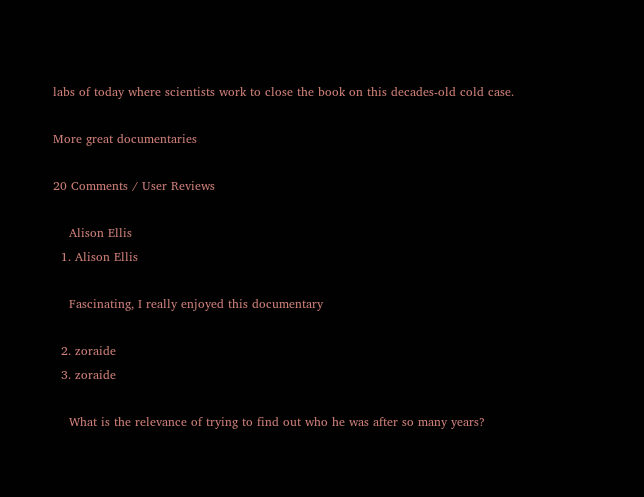labs of today where scientists work to close the book on this decades-old cold case.

More great documentaries

20 Comments / User Reviews

    Alison Ellis
  1. Alison Ellis

    Fascinating, I really enjoyed this documentary

  2. zoraide
  3. zoraide

    What is the relevance of trying to find out who he was after so many years?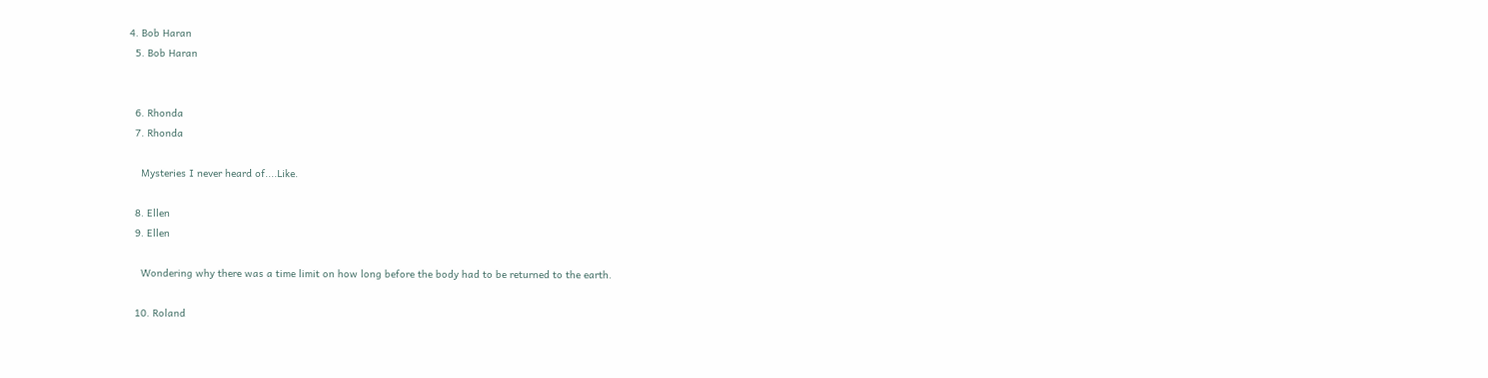4. Bob Haran
  5. Bob Haran


  6. Rhonda
  7. Rhonda

    Mysteries I never heard of....Like.

  8. Ellen
  9. Ellen

    Wondering why there was a time limit on how long before the body had to be returned to the earth.

  10. Roland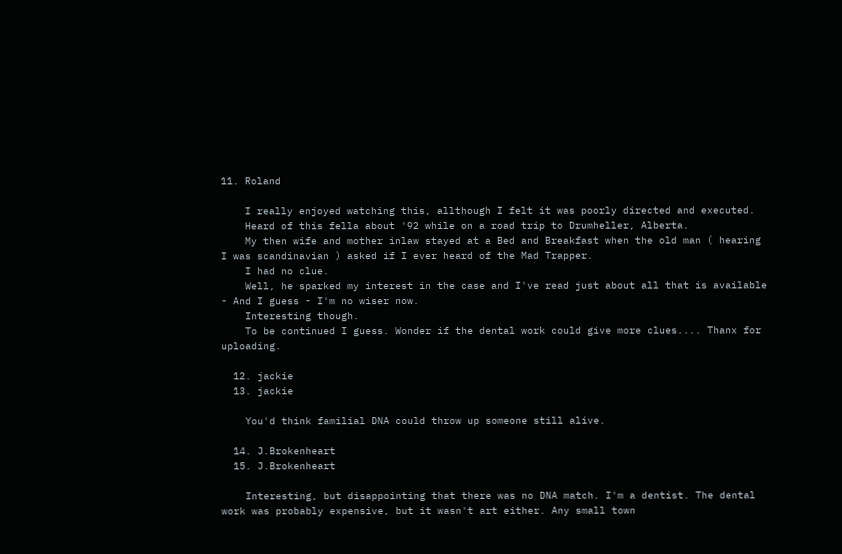11. Roland

    I really enjoyed watching this, allthough I felt it was poorly directed and executed.
    Heard of this fella about '92 while on a road trip to Drumheller, Alberta.
    My then wife and mother inlaw stayed at a Bed and Breakfast when the old man ( hearing I was scandinavian ) asked if I ever heard of the Mad Trapper.
    I had no clue.
    Well, he sparked my interest in the case and I've read just about all that is available - And I guess - I'm no wiser now.
    Interesting though.
    To be continued I guess. Wonder if the dental work could give more clues.... Thanx for uploading.

  12. jackie
  13. jackie

    You'd think familial DNA could throw up someone still alive.

  14. J.Brokenheart
  15. J.Brokenheart

    Interesting, but disappointing that there was no DNA match. I'm a dentist. The dental work was probably expensive, but it wasn't art either. Any small town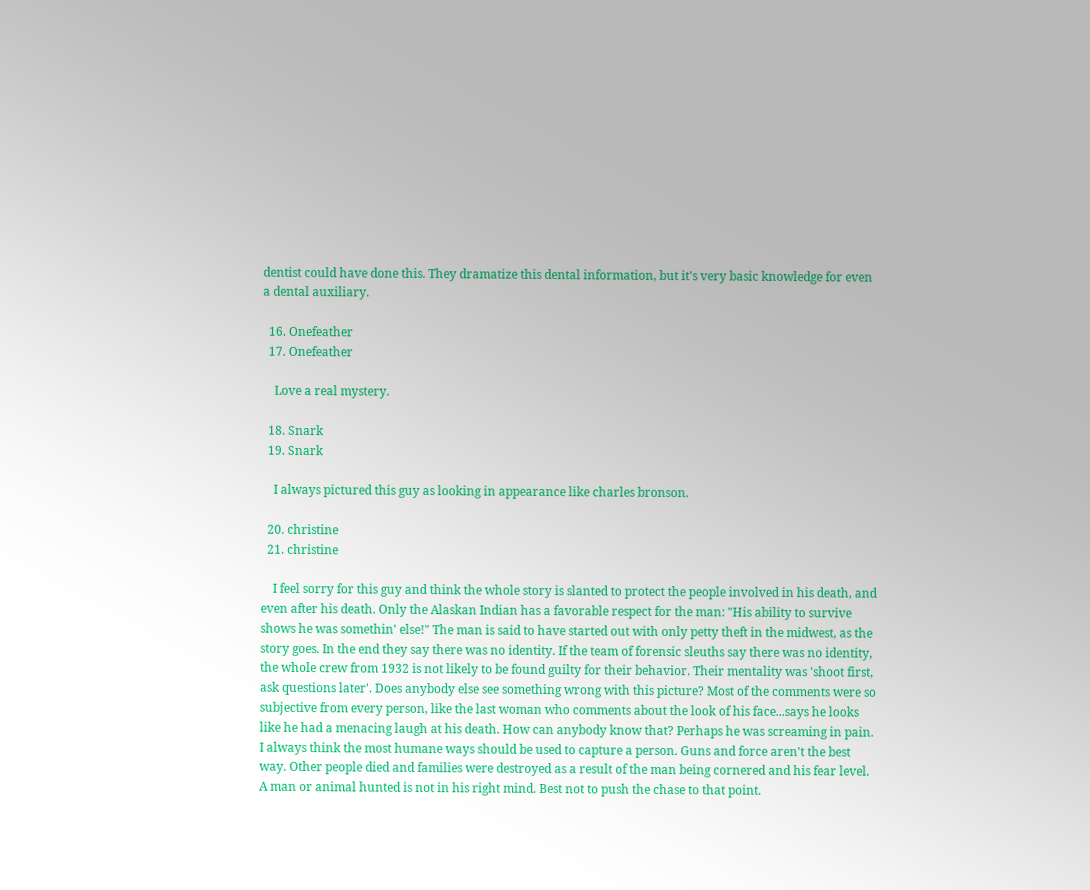dentist could have done this. They dramatize this dental information, but it's very basic knowledge for even a dental auxiliary.

  16. Onefeather
  17. Onefeather

    Love a real mystery.

  18. Snark
  19. Snark

    I always pictured this guy as looking in appearance like charles bronson.

  20. christine
  21. christine

    I feel sorry for this guy and think the whole story is slanted to protect the people involved in his death, and even after his death. Only the Alaskan Indian has a favorable respect for the man: "His ability to survive shows he was somethin' else!" The man is said to have started out with only petty theft in the midwest, as the story goes. In the end they say there was no identity. If the team of forensic sleuths say there was no identity, the whole crew from 1932 is not likely to be found guilty for their behavior. Their mentality was 'shoot first, ask questions later'. Does anybody else see something wrong with this picture? Most of the comments were so subjective from every person, like the last woman who comments about the look of his face...says he looks like he had a menacing laugh at his death. How can anybody know that? Perhaps he was screaming in pain. I always think the most humane ways should be used to capture a person. Guns and force aren't the best way. Other people died and families were destroyed as a result of the man being cornered and his fear level. A man or animal hunted is not in his right mind. Best not to push the chase to that point.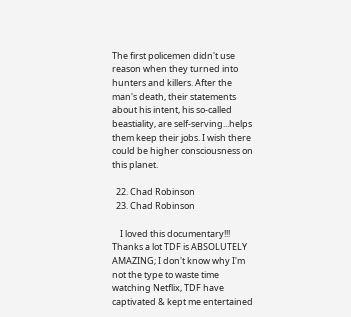The first policemen didn't use reason when they turned into hunters and killers. After the man's death, their statements about his intent, his so-called beastiality, are self-serving...helps them keep their jobs. I wish there could be higher consciousness on this planet.

  22. Chad Robinson
  23. Chad Robinson

    I loved this documentary!!! Thanks a lot TDF is ABSOLUTELY AMAZING; I don't know why I'm not the type to waste time watching Netflix, TDF have captivated & kept me entertained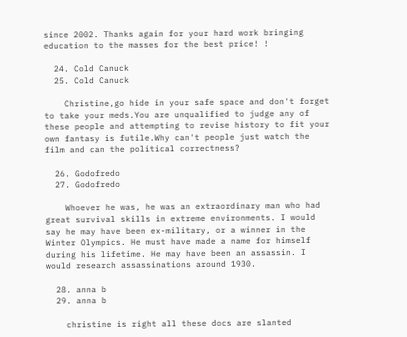since 2002. Thanks again for your hard work bringing education to the masses for the best price! !

  24. Cold Canuck
  25. Cold Canuck

    Christine,go hide in your safe space and don't forget to take your meds.You are unqualified to judge any of these people and attempting to revise history to fit your own fantasy is futile.Why can't people just watch the film and can the political correctness?

  26. Godofredo
  27. Godofredo

    Whoever he was, he was an extraordinary man who had great survival skills in extreme environments. I would say he may have been ex-military, or a winner in the Winter Olympics. He must have made a name for himself during his lifetime. He may have been an assassin. I would research assassinations around 1930.

  28. anna b
  29. anna b

    christine is right all these docs are slanted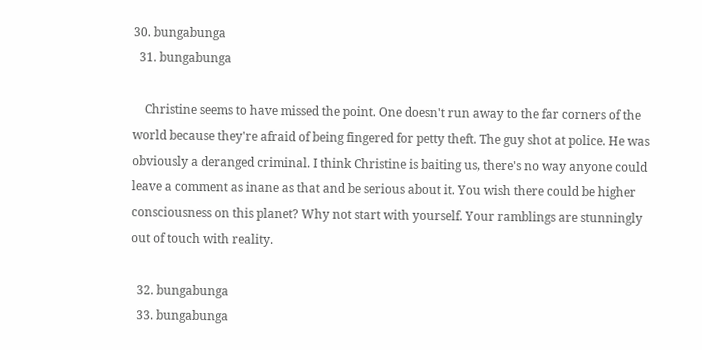30. bungabunga
  31. bungabunga

    Christine seems to have missed the point. One doesn't run away to the far corners of the world because they're afraid of being fingered for petty theft. The guy shot at police. He was obviously a deranged criminal. I think Christine is baiting us, there's no way anyone could leave a comment as inane as that and be serious about it. You wish there could be higher consciousness on this planet? Why not start with yourself. Your ramblings are stunningly out of touch with reality.

  32. bungabunga
  33. bungabunga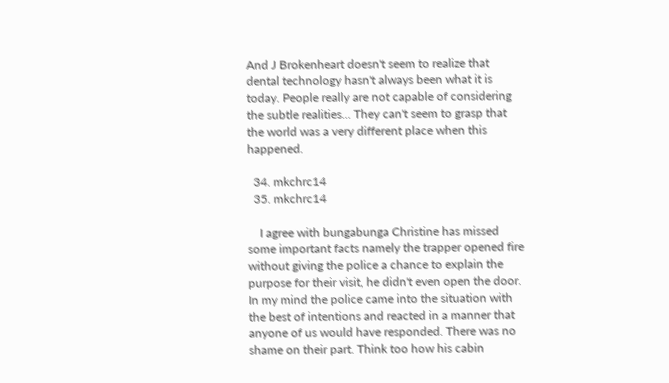And J Brokenheart doesn't seem to realize that dental technology hasn't always been what it is today. People really are not capable of considering the subtle realities... They can't seem to grasp that the world was a very different place when this happened.

  34. mkchrc14
  35. mkchrc14

    I agree with bungabunga Christine has missed some important facts namely the trapper opened fire without giving the police a chance to explain the purpose for their visit, he didn't even open the door. In my mind the police came into the situation with the best of intentions and reacted in a manner that anyone of us would have responded. There was no shame on their part. Think too how his cabin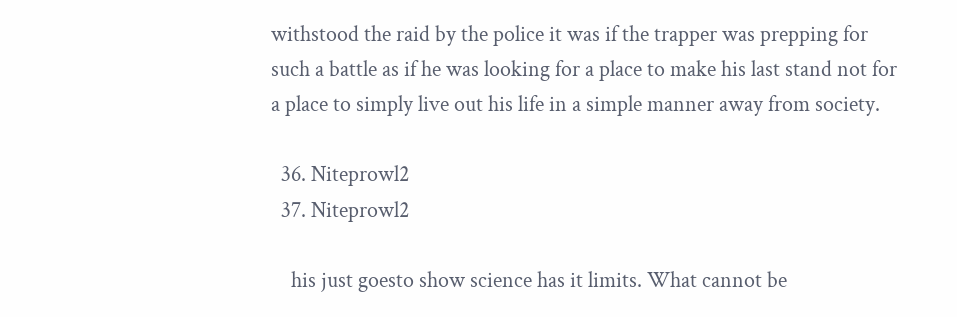withstood the raid by the police it was if the trapper was prepping for such a battle as if he was looking for a place to make his last stand not for a place to simply live out his life in a simple manner away from society.

  36. Niteprowl2
  37. Niteprowl2

    his just goesto show science has it limits. What cannot be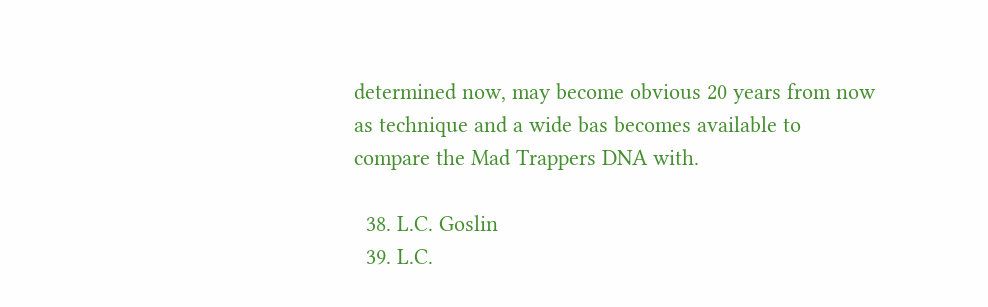determined now, may become obvious 20 years from now as technique and a wide bas becomes available to compare the Mad Trappers DNA with.

  38. L.C. Goslin
  39. L.C.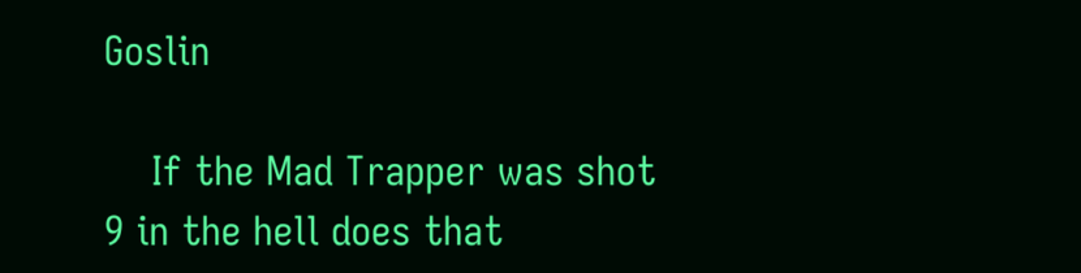Goslin

    If the Mad Trapper was shot 9 in the hell does that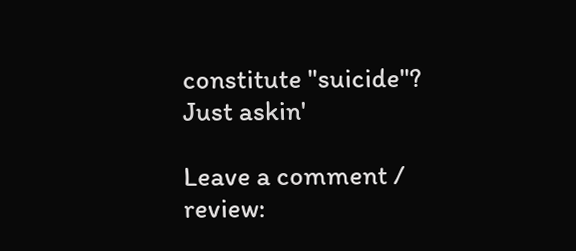constitute "suicide"? Just askin'

Leave a comment / review: